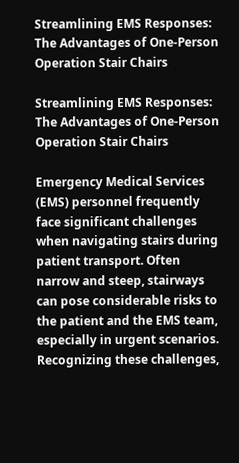Streamlining EMS Responses: The Advantages of One-Person Operation Stair Chairs

Streamlining EMS Responses: The Advantages of One-Person Operation Stair Chairs

Emergency Medical Services (EMS) personnel frequently face significant challenges when navigating stairs during patient transport. Often narrow and steep, stairways can pose considerable risks to the patient and the EMS team, especially in urgent scenarios. Recognizing these challenges,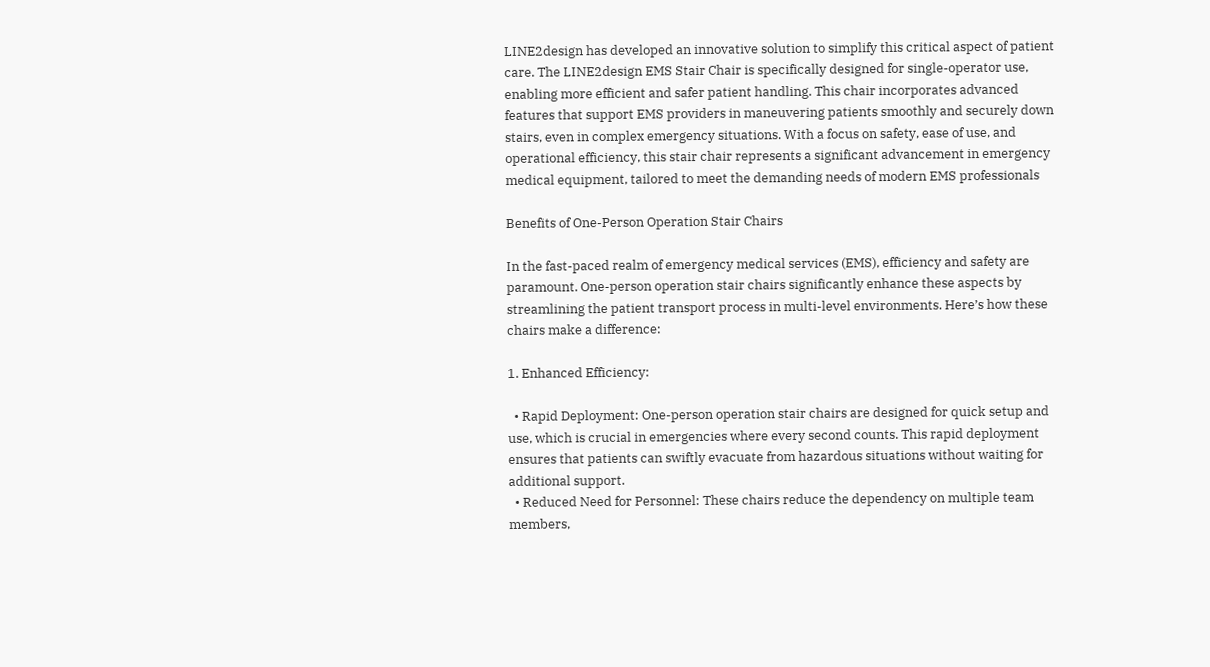LINE2design has developed an innovative solution to simplify this critical aspect of patient care. The LINE2design EMS Stair Chair is specifically designed for single-operator use, enabling more efficient and safer patient handling. This chair incorporates advanced features that support EMS providers in maneuvering patients smoothly and securely down stairs, even in complex emergency situations. With a focus on safety, ease of use, and operational efficiency, this stair chair represents a significant advancement in emergency medical equipment, tailored to meet the demanding needs of modern EMS professionals

Benefits of One-Person Operation Stair Chairs

In the fast-paced realm of emergency medical services (EMS), efficiency and safety are paramount. One-person operation stair chairs significantly enhance these aspects by streamlining the patient transport process in multi-level environments. Here’s how these chairs make a difference:

1. Enhanced Efficiency:

  • Rapid Deployment: One-person operation stair chairs are designed for quick setup and use, which is crucial in emergencies where every second counts. This rapid deployment ensures that patients can swiftly evacuate from hazardous situations without waiting for additional support.
  • Reduced Need for Personnel: These chairs reduce the dependency on multiple team members,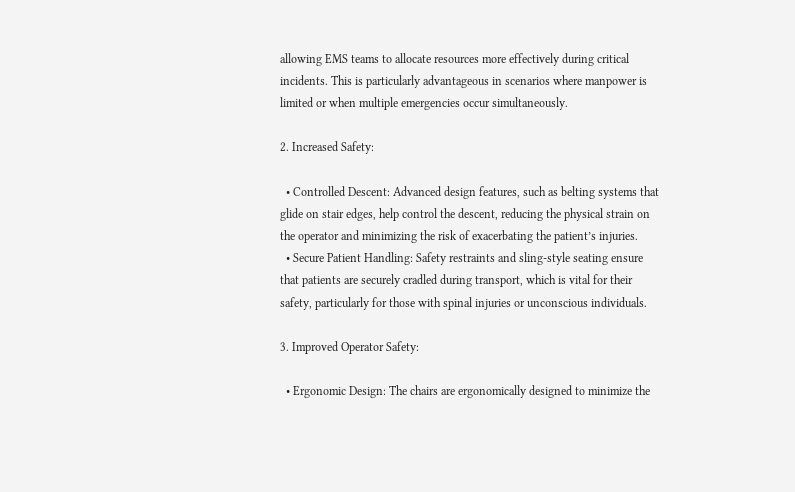allowing EMS teams to allocate resources more effectively during critical incidents. This is particularly advantageous in scenarios where manpower is limited or when multiple emergencies occur simultaneously.

2. Increased Safety:

  • Controlled Descent: Advanced design features, such as belting systems that glide on stair edges, help control the descent, reducing the physical strain on the operator and minimizing the risk of exacerbating the patient’s injuries.
  • Secure Patient Handling: Safety restraints and sling-style seating ensure that patients are securely cradled during transport, which is vital for their safety, particularly for those with spinal injuries or unconscious individuals.

3. Improved Operator Safety:

  • Ergonomic Design: The chairs are ergonomically designed to minimize the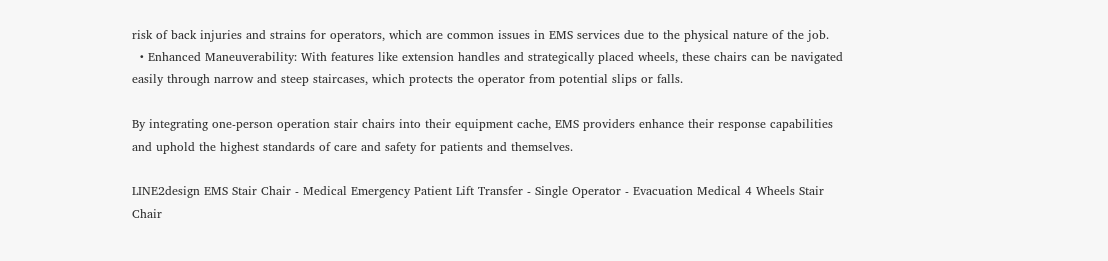risk of back injuries and strains for operators, which are common issues in EMS services due to the physical nature of the job.
  • Enhanced Maneuverability: With features like extension handles and strategically placed wheels, these chairs can be navigated easily through narrow and steep staircases, which protects the operator from potential slips or falls.

By integrating one-person operation stair chairs into their equipment cache, EMS providers enhance their response capabilities and uphold the highest standards of care and safety for patients and themselves.

LINE2design EMS Stair Chair - Medical Emergency Patient Lift Transfer - Single Operator - Evacuation Medical 4 Wheels Stair Chair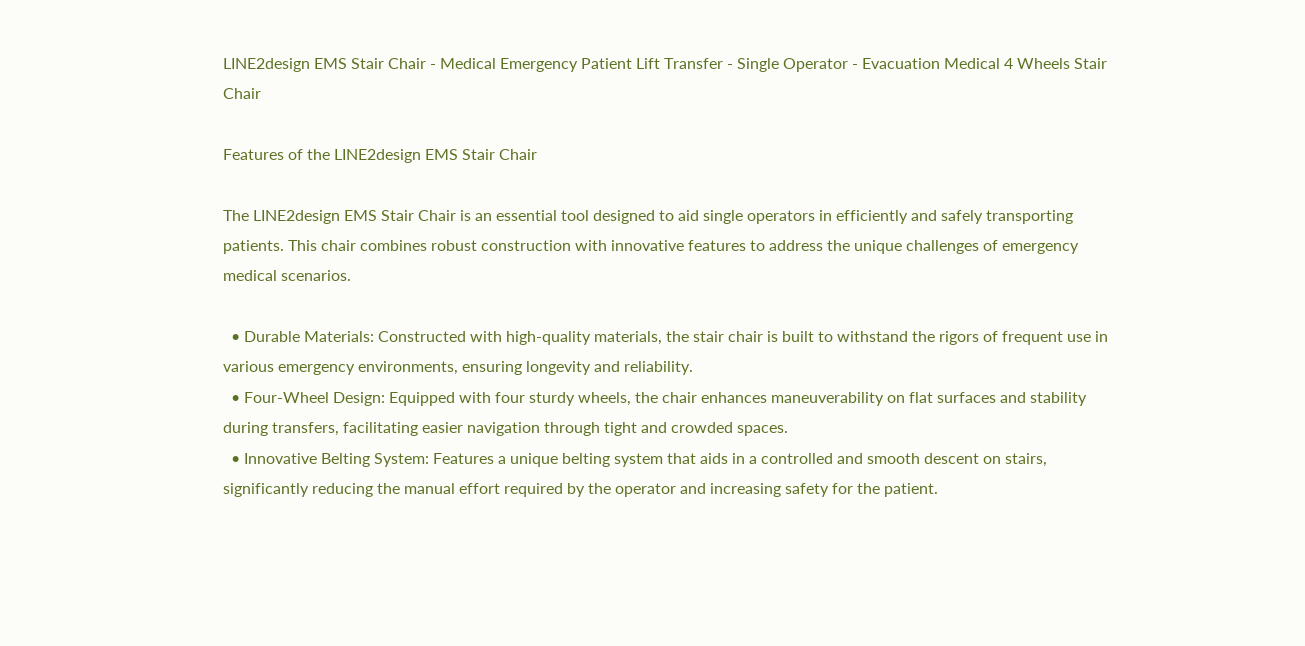LINE2design EMS Stair Chair - Medical Emergency Patient Lift Transfer - Single Operator - Evacuation Medical 4 Wheels Stair Chair

Features of the LINE2design EMS Stair Chair

The LINE2design EMS Stair Chair is an essential tool designed to aid single operators in efficiently and safely transporting patients. This chair combines robust construction with innovative features to address the unique challenges of emergency medical scenarios.

  • Durable Materials: Constructed with high-quality materials, the stair chair is built to withstand the rigors of frequent use in various emergency environments, ensuring longevity and reliability.
  • Four-Wheel Design: Equipped with four sturdy wheels, the chair enhances maneuverability on flat surfaces and stability during transfers, facilitating easier navigation through tight and crowded spaces.
  • Innovative Belting System: Features a unique belting system that aids in a controlled and smooth descent on stairs, significantly reducing the manual effort required by the operator and increasing safety for the patient.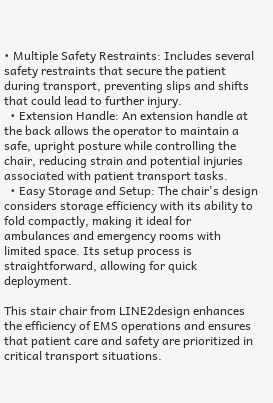• Multiple Safety Restraints: Includes several safety restraints that secure the patient during transport, preventing slips and shifts that could lead to further injury.
  • Extension Handle: An extension handle at the back allows the operator to maintain a safe, upright posture while controlling the chair, reducing strain and potential injuries associated with patient transport tasks.
  • Easy Storage and Setup: The chair's design considers storage efficiency with its ability to fold compactly, making it ideal for ambulances and emergency rooms with limited space. Its setup process is straightforward, allowing for quick deployment.

This stair chair from LINE2design enhances the efficiency of EMS operations and ensures that patient care and safety are prioritized in critical transport situations.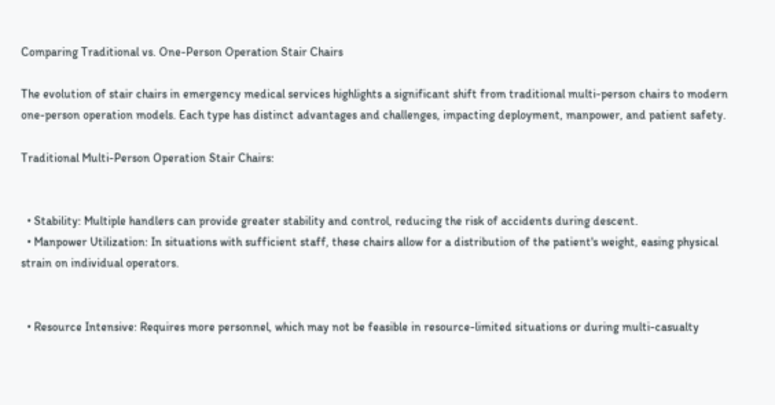Comparing Traditional vs. One-Person Operation Stair Chairs

The evolution of stair chairs in emergency medical services highlights a significant shift from traditional multi-person chairs to modern one-person operation models. Each type has distinct advantages and challenges, impacting deployment, manpower, and patient safety.

Traditional Multi-Person Operation Stair Chairs:


  • Stability: Multiple handlers can provide greater stability and control, reducing the risk of accidents during descent.
  • Manpower Utilization: In situations with sufficient staff, these chairs allow for a distribution of the patient's weight, easing physical strain on individual operators.


  • Resource Intensive: Requires more personnel, which may not be feasible in resource-limited situations or during multi-casualty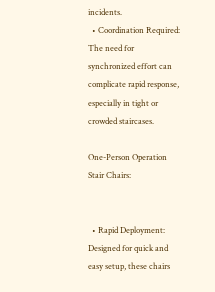incidents.
  • Coordination Required: The need for synchronized effort can complicate rapid response, especially in tight or crowded staircases.

One-Person Operation Stair Chairs:


  • Rapid Deployment: Designed for quick and easy setup, these chairs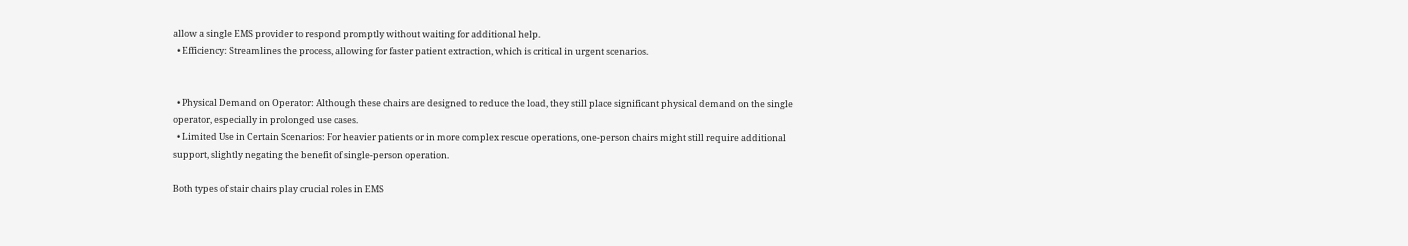allow a single EMS provider to respond promptly without waiting for additional help.
  • Efficiency: Streamlines the process, allowing for faster patient extraction, which is critical in urgent scenarios.


  • Physical Demand on Operator: Although these chairs are designed to reduce the load, they still place significant physical demand on the single operator, especially in prolonged use cases.
  • Limited Use in Certain Scenarios: For heavier patients or in more complex rescue operations, one-person chairs might still require additional support, slightly negating the benefit of single-person operation.

Both types of stair chairs play crucial roles in EMS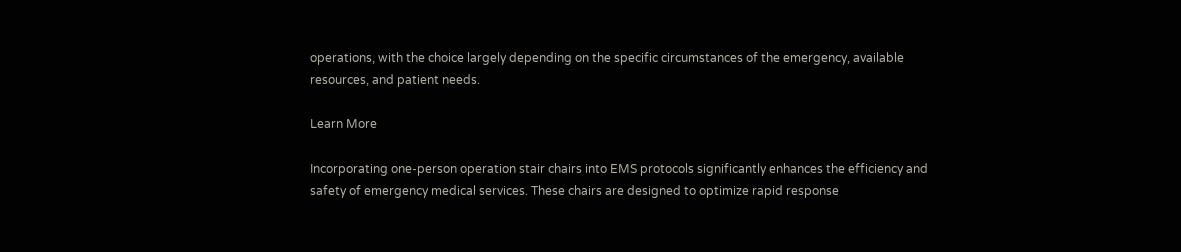operations, with the choice largely depending on the specific circumstances of the emergency, available resources, and patient needs.

Learn More

Incorporating one-person operation stair chairs into EMS protocols significantly enhances the efficiency and safety of emergency medical services. These chairs are designed to optimize rapid response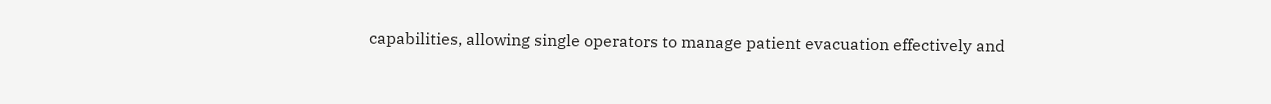capabilities, allowing single operators to manage patient evacuation effectively and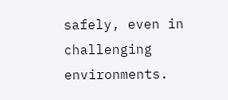safely, even in challenging environments.